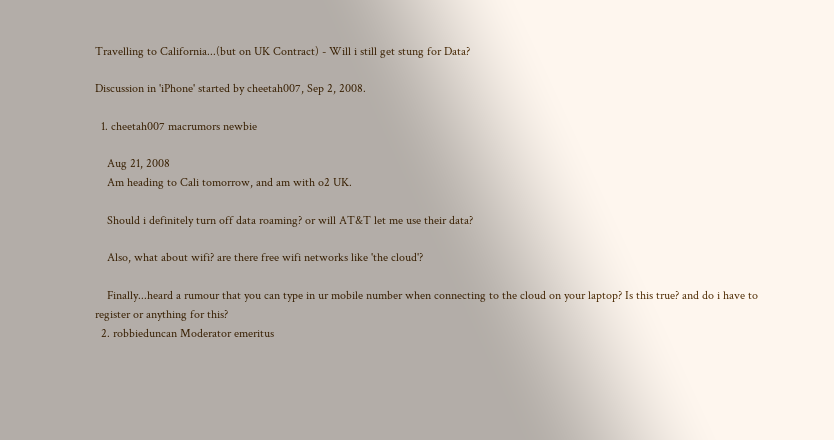Travelling to California...(but on UK Contract) - Will i still get stung for Data?

Discussion in 'iPhone' started by cheetah007, Sep 2, 2008.

  1. cheetah007 macrumors newbie

    Aug 21, 2008
    Am heading to Cali tomorrow, and am with o2 UK.

    Should i definitely turn off data roaming? or will AT&T let me use their data?

    Also, what about wifi? are there free wifi networks like 'the cloud'?

    Finally...heard a rumour that you can type in ur mobile number when connecting to the cloud on your laptop? Is this true? and do i have to register or anything for this?
  2. robbieduncan Moderator emeritus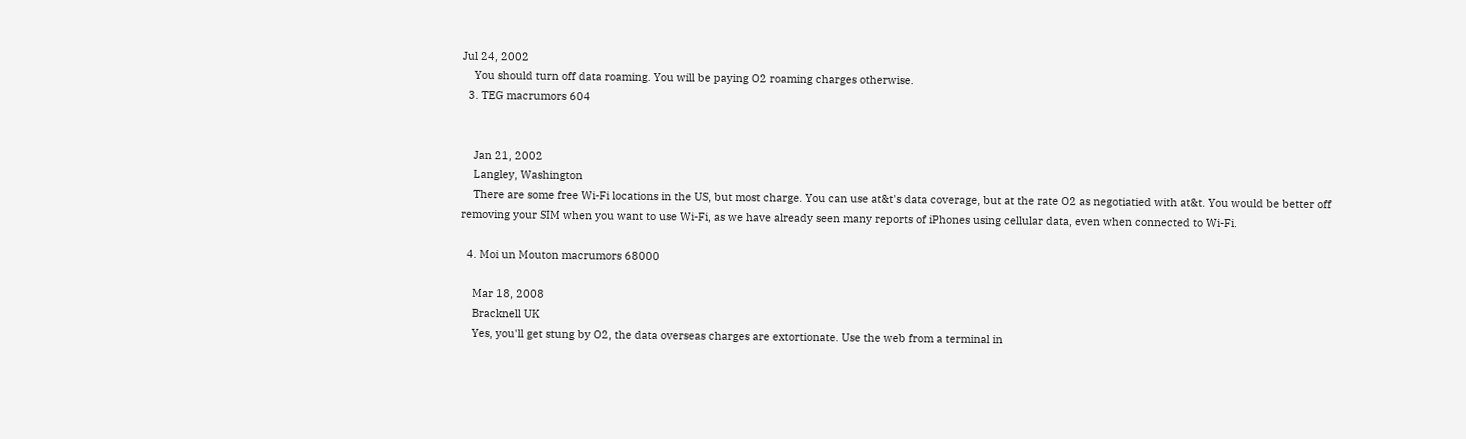Jul 24, 2002
    You should turn off data roaming. You will be paying O2 roaming charges otherwise.
  3. TEG macrumors 604


    Jan 21, 2002
    Langley, Washington
    There are some free Wi-Fi locations in the US, but most charge. You can use at&t's data coverage, but at the rate O2 as negotiatied with at&t. You would be better off removing your SIM when you want to use Wi-Fi, as we have already seen many reports of iPhones using cellular data, even when connected to Wi-Fi.

  4. Moi un Mouton macrumors 68000

    Mar 18, 2008
    Bracknell UK
    Yes, you'll get stung by O2, the data overseas charges are extortionate. Use the web from a terminal in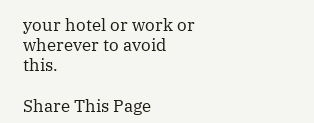your hotel or work or wherever to avoid this.

Share This Page